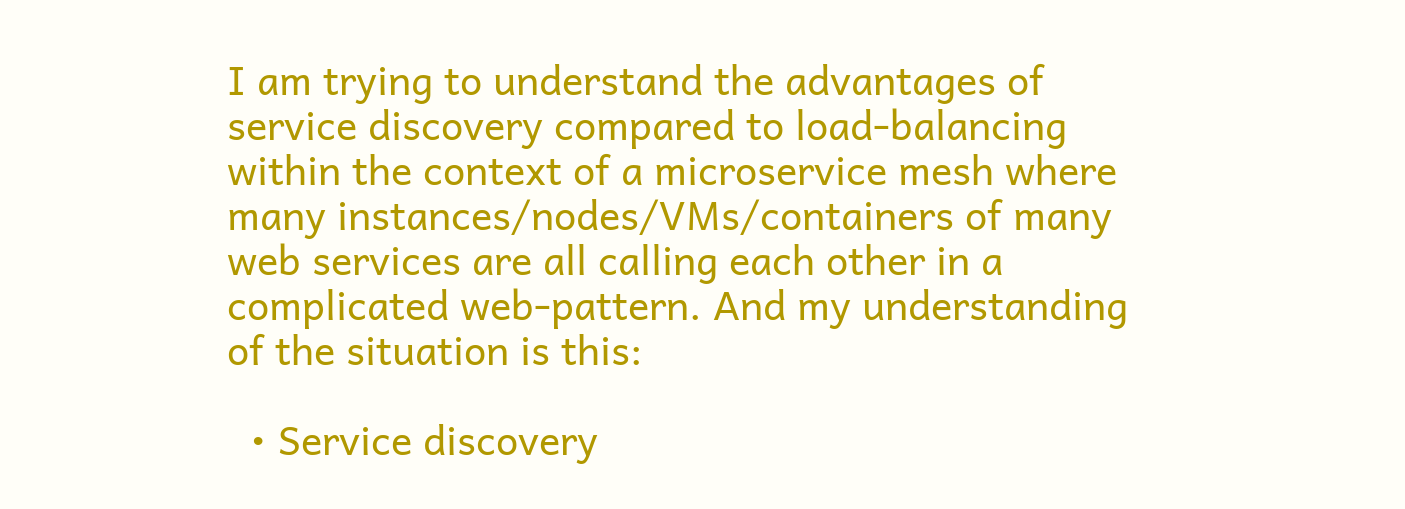I am trying to understand the advantages of service discovery compared to load-balancing within the context of a microservice mesh where many instances/nodes/VMs/containers of many web services are all calling each other in a complicated web-pattern. And my understanding of the situation is this:

  • Service discovery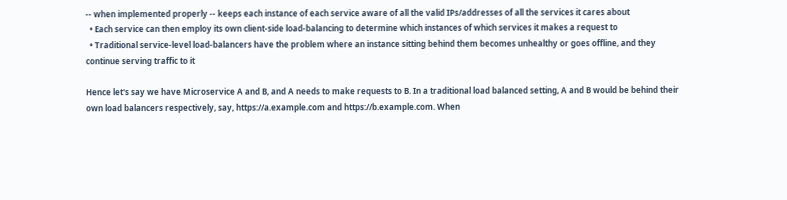-- when implemented properly -- keeps each instance of each service aware of all the valid IPs/addresses of all the services it cares about
  • Each service can then employ its own client-side load-balancing to determine which instances of which services it makes a request to
  • Traditional service-level load-balancers have the problem where an instance sitting behind them becomes unhealthy or goes offline, and they continue serving traffic to it

Hence let's say we have Microservice A and B, and A needs to make requests to B. In a traditional load balanced setting, A and B would be behind their own load balancers respectively, say, https://a.example.com and https://b.example.com. When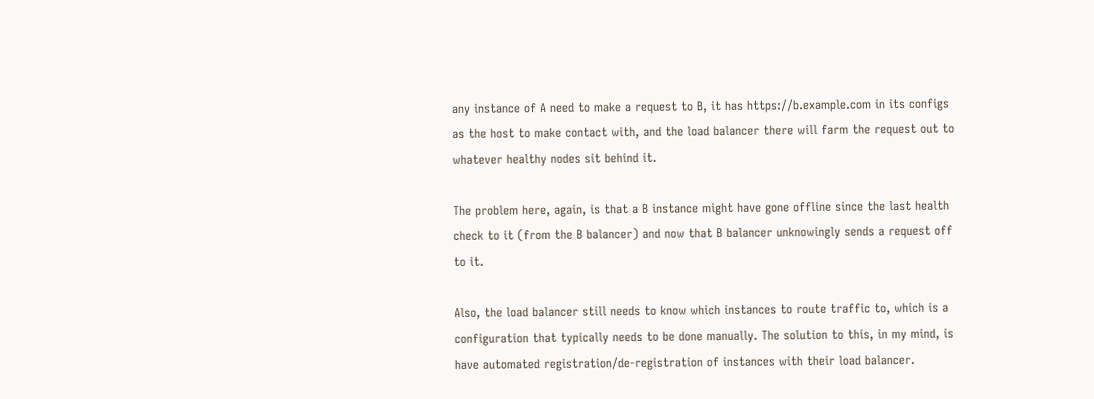any instance of A need to make a request to B, it has https://b.example.com in its configs as the host to make contact with, and the load balancer there will farm the request out to whatever healthy nodes sit behind it.

The problem here, again, is that a B instance might have gone offline since the last health check to it (from the B balancer) and now that B balancer unknowingly sends a request off to it.

Also, the load balancer still needs to know which instances to route traffic to, which is a configuration that typically needs to be done manually. The solution to this, in my mind, is have automated registration/de-registration of instances with their load balancer.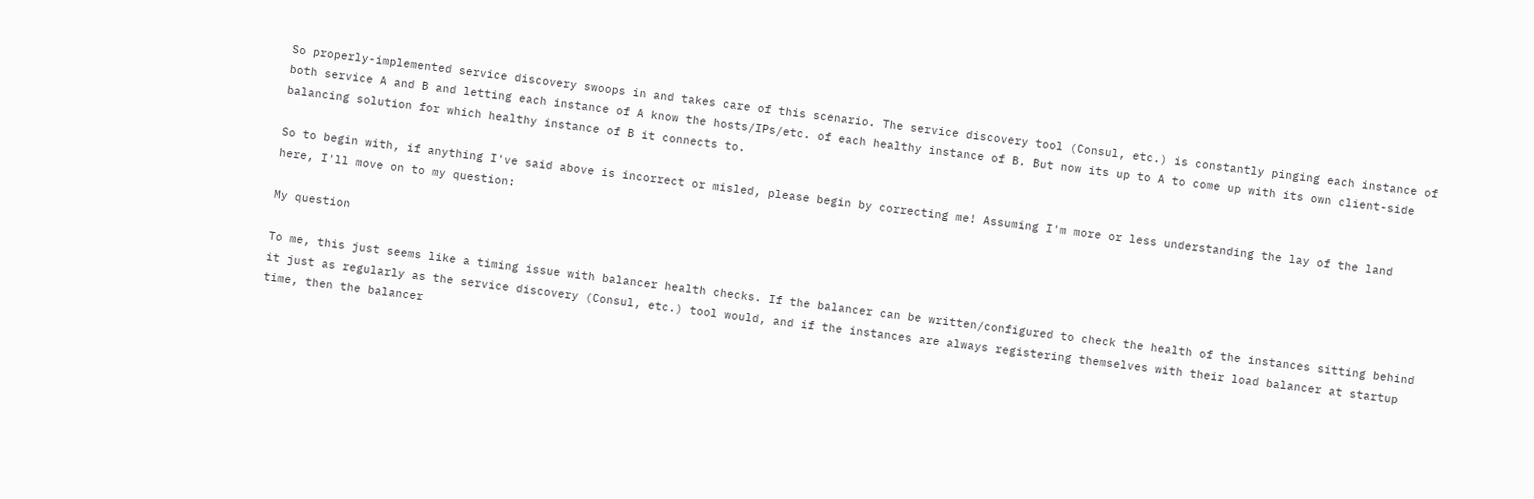So properly-implemented service discovery swoops in and takes care of this scenario. The service discovery tool (Consul, etc.) is constantly pinging each instance of both service A and B and letting each instance of A know the hosts/IPs/etc. of each healthy instance of B. But now its up to A to come up with its own client-side balancing solution for which healthy instance of B it connects to.

So to begin with, if anything I've said above is incorrect or misled, please begin by correcting me! Assuming I'm more or less understanding the lay of the land here, I'll move on to my question:

My question

To me, this just seems like a timing issue with balancer health checks. If the balancer can be written/configured to check the health of the instances sitting behind it just as regularly as the service discovery (Consul, etc.) tool would, and if the instances are always registering themselves with their load balancer at startup time, then the balancer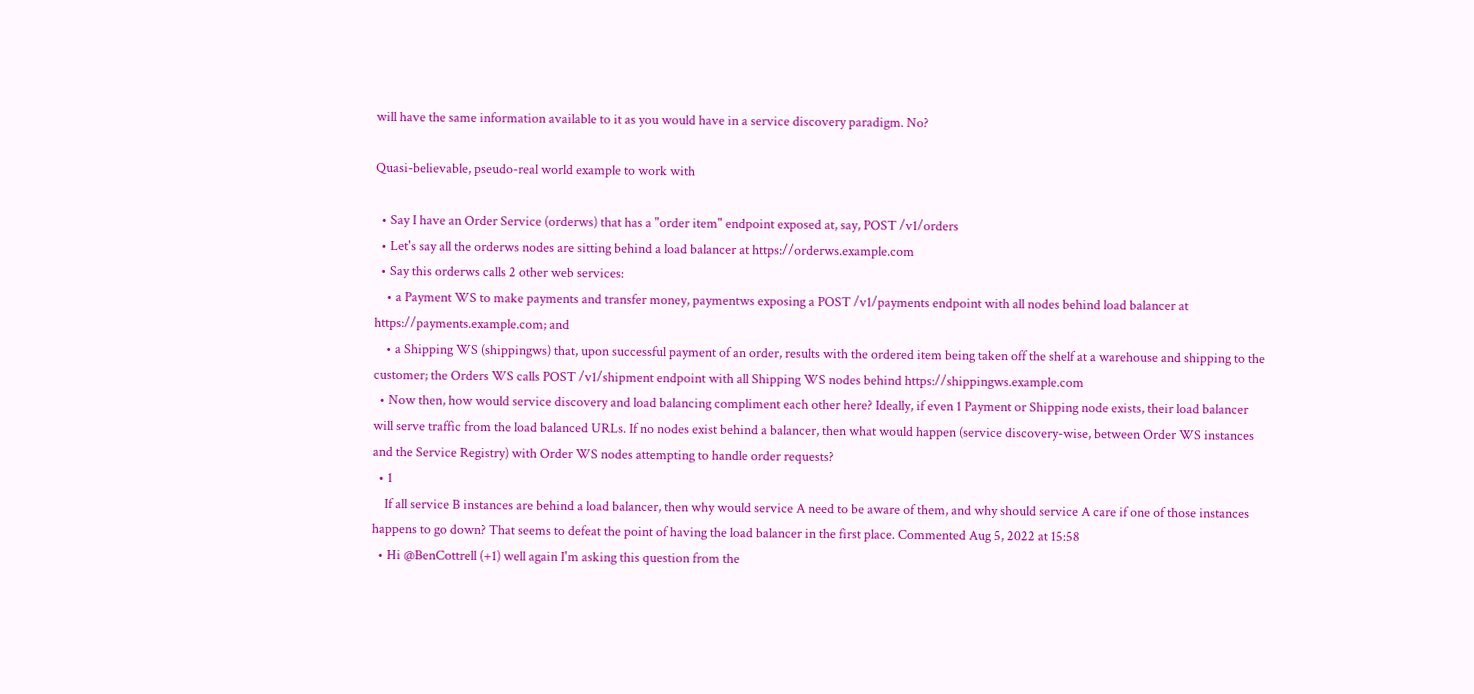will have the same information available to it as you would have in a service discovery paradigm. No?

Quasi-believable, pseudo-real world example to work with

  • Say I have an Order Service (orderws) that has a "order item" endpoint exposed at, say, POST /v1/orders
  • Let's say all the orderws nodes are sitting behind a load balancer at https://orderws.example.com
  • Say this orderws calls 2 other web services:
    • a Payment WS to make payments and transfer money, paymentws exposing a POST /v1/payments endpoint with all nodes behind load balancer at https://payments.example.com; and
    • a Shipping WS (shippingws) that, upon successful payment of an order, results with the ordered item being taken off the shelf at a warehouse and shipping to the customer; the Orders WS calls POST /v1/shipment endpoint with all Shipping WS nodes behind https://shippingws.example.com
  • Now then, how would service discovery and load balancing compliment each other here? Ideally, if even 1 Payment or Shipping node exists, their load balancer will serve traffic from the load balanced URLs. If no nodes exist behind a balancer, then what would happen (service discovery-wise, between Order WS instances and the Service Registry) with Order WS nodes attempting to handle order requests?
  • 1
    If all service B instances are behind a load balancer, then why would service A need to be aware of them, and why should service A care if one of those instances happens to go down? That seems to defeat the point of having the load balancer in the first place. Commented Aug 5, 2022 at 15:58
  • Hi @BenCottrell (+1) well again I'm asking this question from the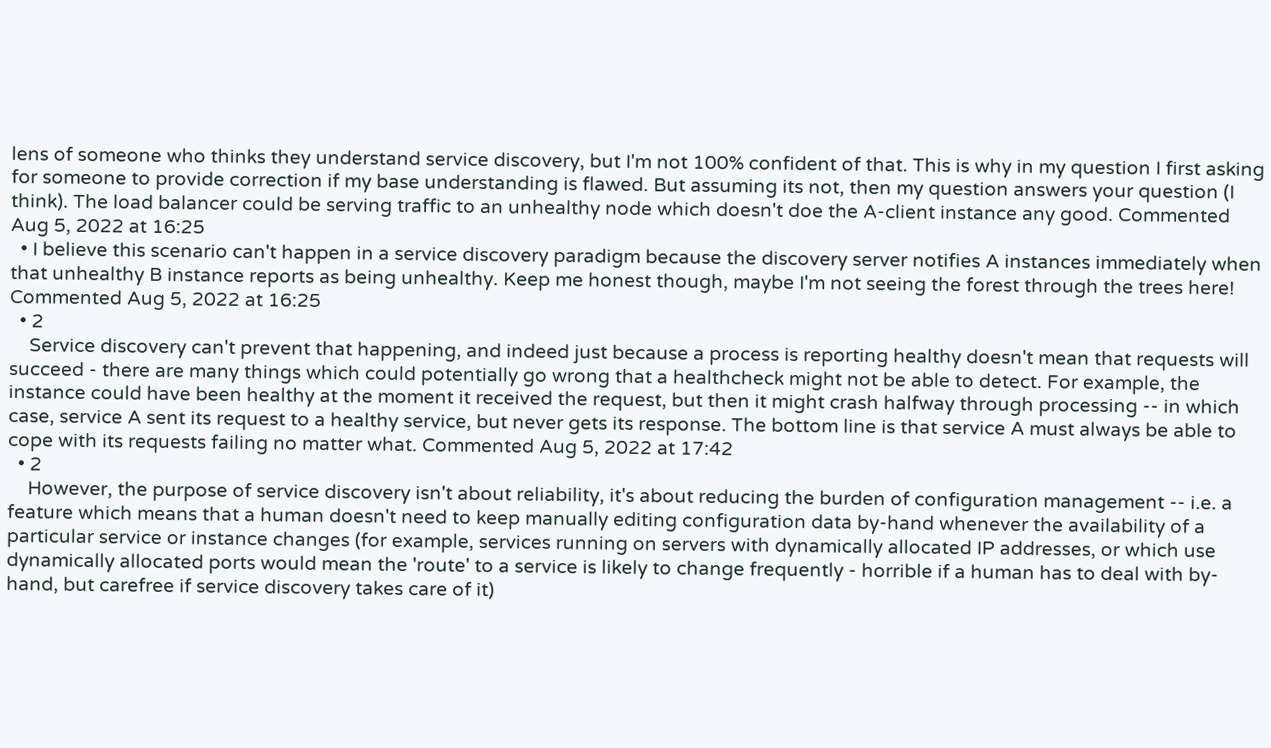lens of someone who thinks they understand service discovery, but I'm not 100% confident of that. This is why in my question I first asking for someone to provide correction if my base understanding is flawed. But assuming its not, then my question answers your question (I think). The load balancer could be serving traffic to an unhealthy node which doesn't doe the A-client instance any good. Commented Aug 5, 2022 at 16:25
  • I believe this scenario can't happen in a service discovery paradigm because the discovery server notifies A instances immediately when that unhealthy B instance reports as being unhealthy. Keep me honest though, maybe I'm not seeing the forest through the trees here! Commented Aug 5, 2022 at 16:25
  • 2
    Service discovery can't prevent that happening, and indeed just because a process is reporting healthy doesn't mean that requests will succeed - there are many things which could potentially go wrong that a healthcheck might not be able to detect. For example, the instance could have been healthy at the moment it received the request, but then it might crash halfway through processing -- in which case, service A sent its request to a healthy service, but never gets its response. The bottom line is that service A must always be able to cope with its requests failing no matter what. Commented Aug 5, 2022 at 17:42
  • 2
    However, the purpose of service discovery isn't about reliability, it's about reducing the burden of configuration management -- i.e. a feature which means that a human doesn't need to keep manually editing configuration data by-hand whenever the availability of a particular service or instance changes (for example, services running on servers with dynamically allocated IP addresses, or which use dynamically allocated ports would mean the 'route' to a service is likely to change frequently - horrible if a human has to deal with by-hand, but carefree if service discovery takes care of it)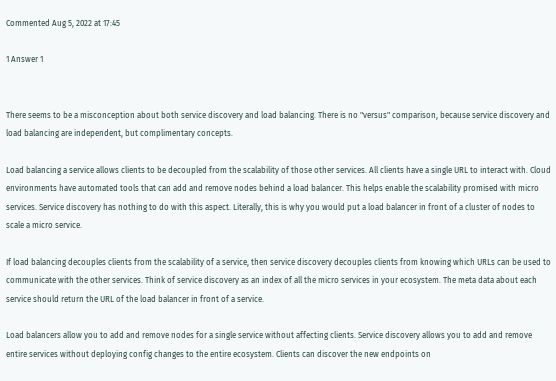Commented Aug 5, 2022 at 17:45

1 Answer 1


There seems to be a misconception about both service discovery and load balancing. There is no "versus" comparison, because service discovery and load balancing are independent, but complimentary concepts.

Load balancing a service allows clients to be decoupled from the scalability of those other services. All clients have a single URL to interact with. Cloud environments have automated tools that can add and remove nodes behind a load balancer. This helps enable the scalability promised with micro services. Service discovery has nothing to do with this aspect. Literally, this is why you would put a load balancer in front of a cluster of nodes to scale a micro service.

If load balancing decouples clients from the scalability of a service, then service discovery decouples clients from knowing which URLs can be used to communicate with the other services. Think of service discovery as an index of all the micro services in your ecosystem. The meta data about each service should return the URL of the load balancer in front of a service.

Load balancers allow you to add and remove nodes for a single service without affecting clients. Service discovery allows you to add and remove entire services without deploying config changes to the entire ecosystem. Clients can discover the new endpoints on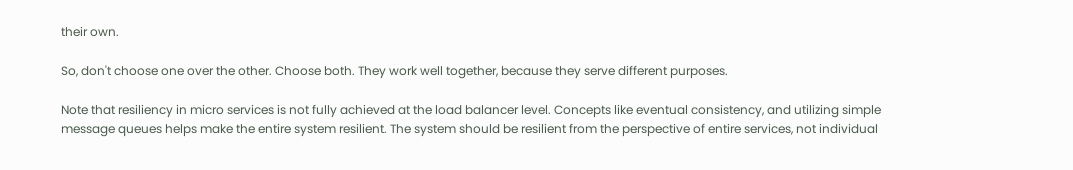their own.

So, don't choose one over the other. Choose both. They work well together, because they serve different purposes.

Note that resiliency in micro services is not fully achieved at the load balancer level. Concepts like eventual consistency, and utilizing simple message queues helps make the entire system resilient. The system should be resilient from the perspective of entire services, not individual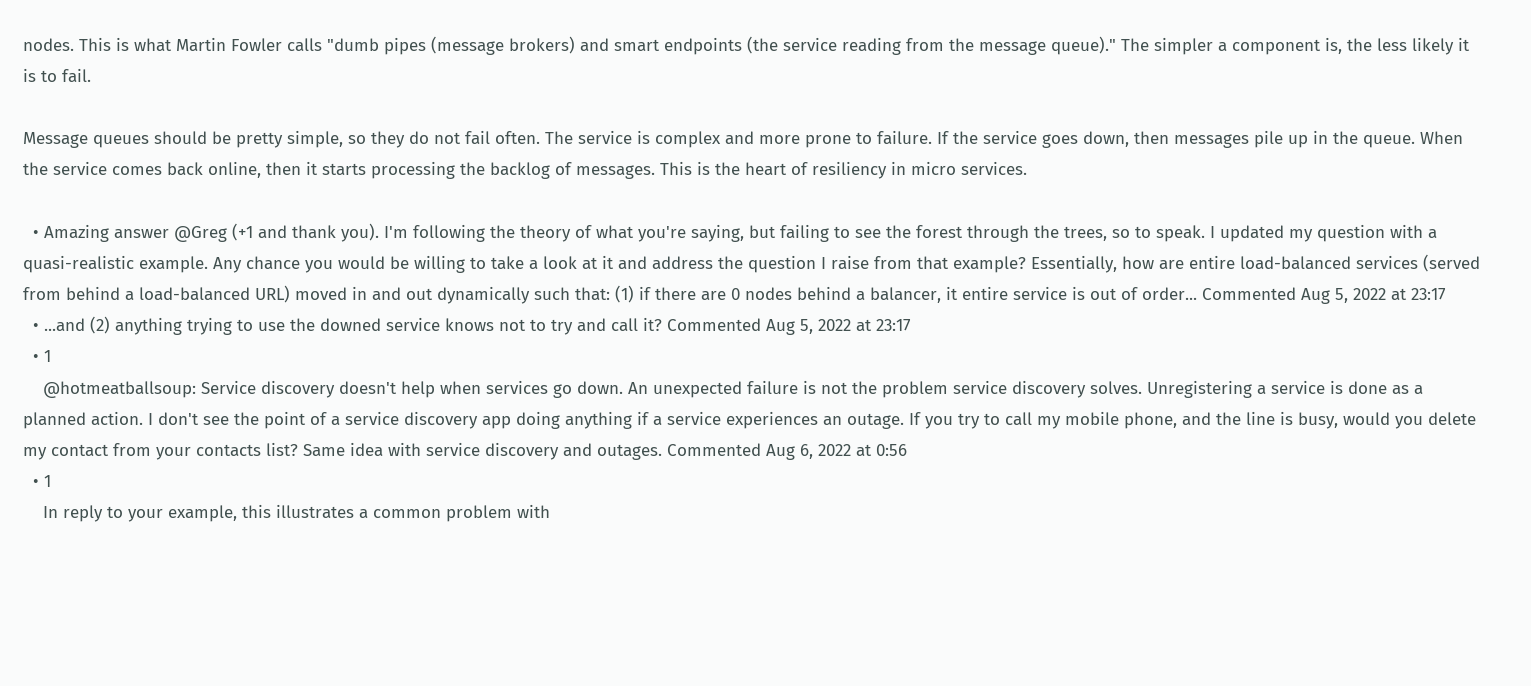nodes. This is what Martin Fowler calls "dumb pipes (message brokers) and smart endpoints (the service reading from the message queue)." The simpler a component is, the less likely it is to fail.

Message queues should be pretty simple, so they do not fail often. The service is complex and more prone to failure. If the service goes down, then messages pile up in the queue. When the service comes back online, then it starts processing the backlog of messages. This is the heart of resiliency in micro services.

  • Amazing answer @Greg (+1 and thank you). I'm following the theory of what you're saying, but failing to see the forest through the trees, so to speak. I updated my question with a quasi-realistic example. Any chance you would be willing to take a look at it and address the question I raise from that example? Essentially, how are entire load-balanced services (served from behind a load-balanced URL) moved in and out dynamically such that: (1) if there are 0 nodes behind a balancer, it entire service is out of order... Commented Aug 5, 2022 at 23:17
  • ...and (2) anything trying to use the downed service knows not to try and call it? Commented Aug 5, 2022 at 23:17
  • 1
    @hotmeatballsoup: Service discovery doesn't help when services go down. An unexpected failure is not the problem service discovery solves. Unregistering a service is done as a planned action. I don't see the point of a service discovery app doing anything if a service experiences an outage. If you try to call my mobile phone, and the line is busy, would you delete my contact from your contacts list? Same idea with service discovery and outages. Commented Aug 6, 2022 at 0:56
  • 1
    In reply to your example, this illustrates a common problem with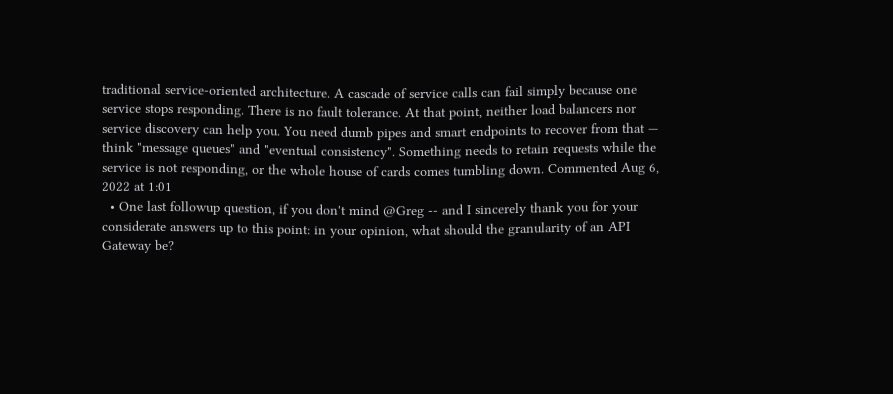traditional service-oriented architecture. A cascade of service calls can fail simply because one service stops responding. There is no fault tolerance. At that point, neither load balancers nor service discovery can help you. You need dumb pipes and smart endpoints to recover from that — think "message queues" and "eventual consistency". Something needs to retain requests while the service is not responding, or the whole house of cards comes tumbling down. Commented Aug 6, 2022 at 1:01
  • One last followup question, if you don't mind @Greg -- and I sincerely thank you for your considerate answers up to this point: in your opinion, what should the granularity of an API Gateway be?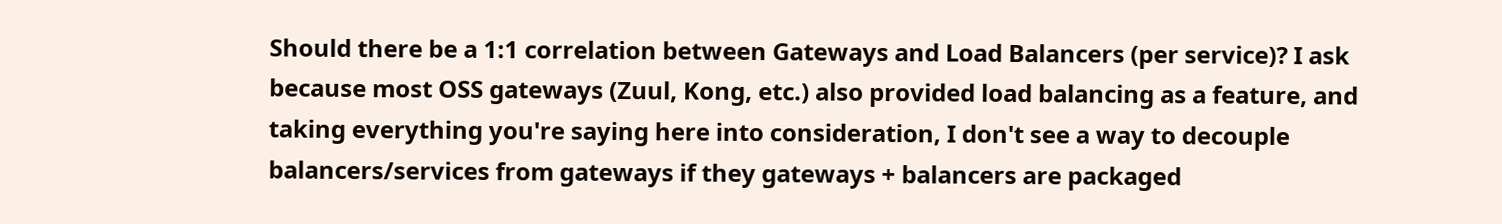Should there be a 1:1 correlation between Gateways and Load Balancers (per service)? I ask because most OSS gateways (Zuul, Kong, etc.) also provided load balancing as a feature, and taking everything you're saying here into consideration, I don't see a way to decouple balancers/services from gateways if they gateways + balancers are packaged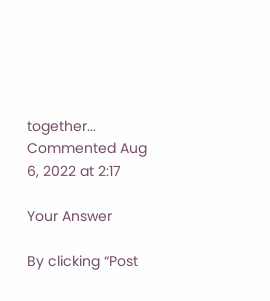together... Commented Aug 6, 2022 at 2:17

Your Answer

By clicking “Post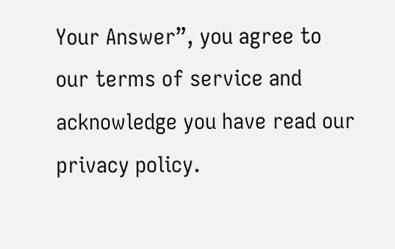Your Answer”, you agree to our terms of service and acknowledge you have read our privacy policy.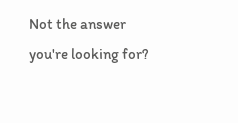Not the answer you're looking for?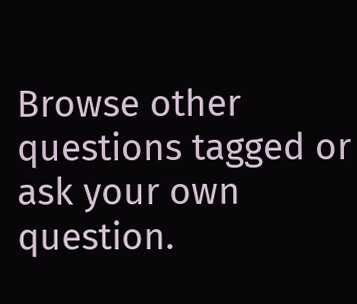Browse other questions tagged or ask your own question.